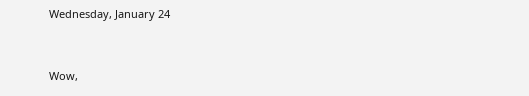Wednesday, January 24


Wow,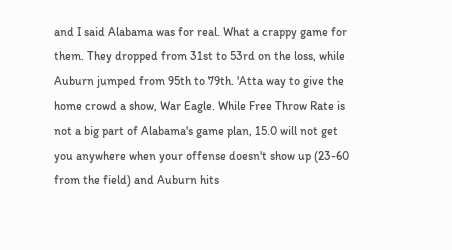and I said Alabama was for real. What a crappy game for them. They dropped from 31st to 53rd on the loss, while Auburn jumped from 95th to 79th. 'Atta way to give the home crowd a show, War Eagle. While Free Throw Rate is not a big part of Alabama's game plan, 15.0 will not get you anywhere when your offense doesn't show up (23-60 from the field) and Auburn hits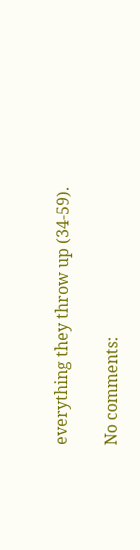everything they throw up (34-59).

No comments: